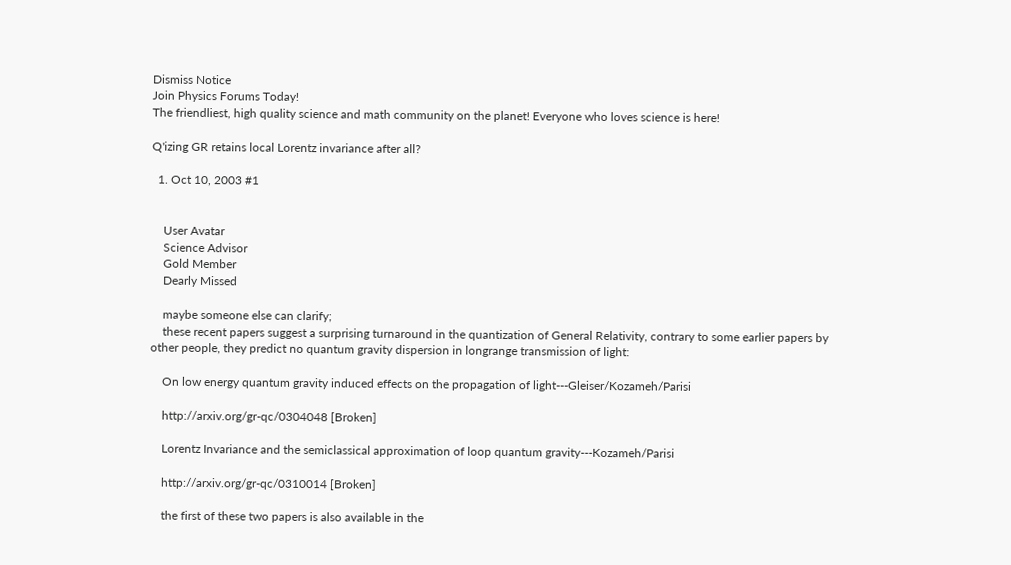Dismiss Notice
Join Physics Forums Today!
The friendliest, high quality science and math community on the planet! Everyone who loves science is here!

Q'izing GR retains local Lorentz invariance after all?

  1. Oct 10, 2003 #1


    User Avatar
    Science Advisor
    Gold Member
    Dearly Missed

    maybe someone else can clarify;
    these recent papers suggest a surprising turnaround in the quantization of General Relativity, contrary to some earlier papers by other people, they predict no quantum gravity dispersion in longrange transmission of light:

    On low energy quantum gravity induced effects on the propagation of light---Gleiser/Kozameh/Parisi

    http://arxiv.org/gr-qc/0304048 [Broken]

    Lorentz Invariance and the semiclassical approximation of loop quantum gravity---Kozameh/Parisi

    http://arxiv.org/gr-qc/0310014 [Broken]

    the first of these two papers is also available in the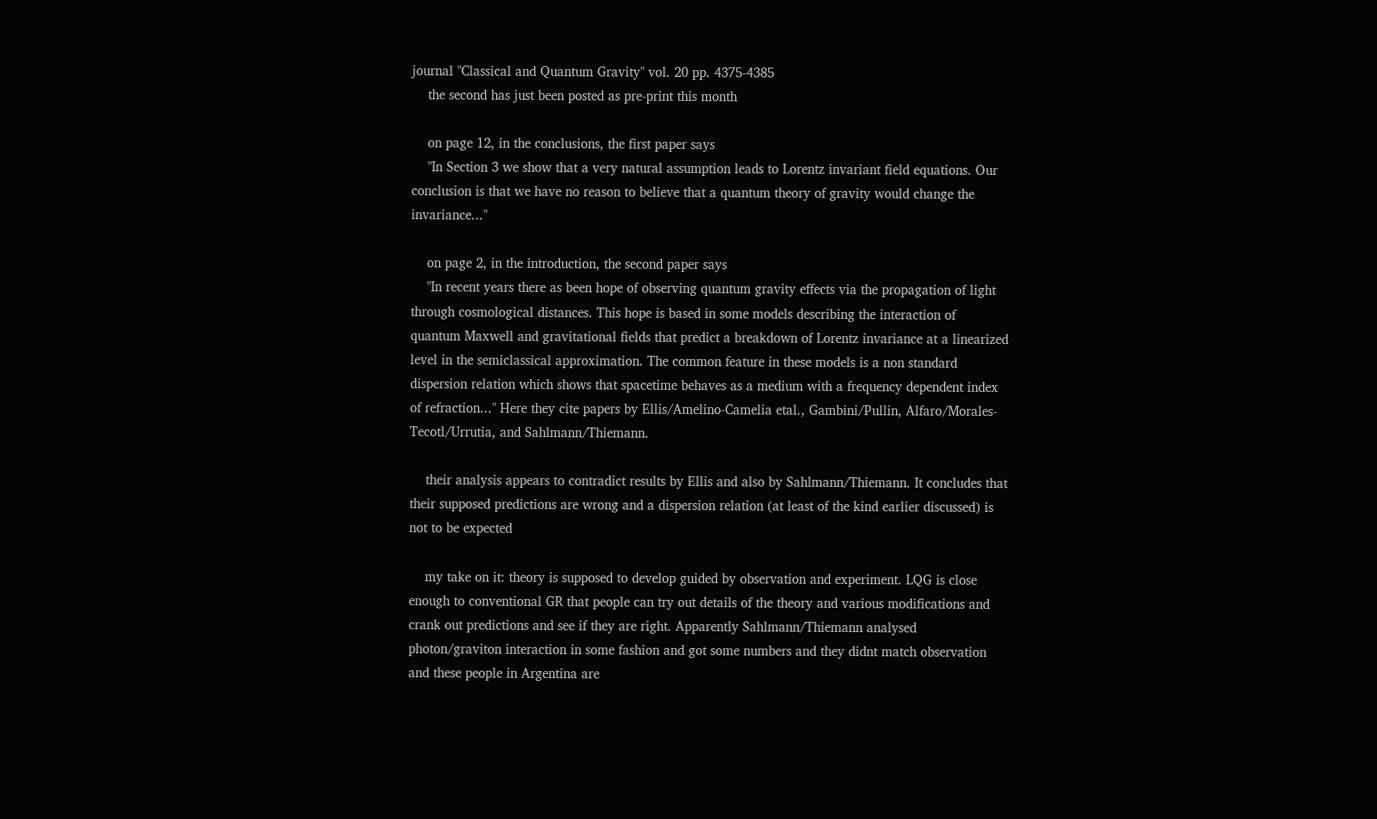journal "Classical and Quantum Gravity" vol. 20 pp. 4375-4385
    the second has just been posted as pre-print this month

    on page 12, in the conclusions, the first paper says
    "In Section 3 we show that a very natural assumption leads to Lorentz invariant field equations. Our conclusion is that we have no reason to believe that a quantum theory of gravity would change the invariance..."

    on page 2, in the introduction, the second paper says
    "In recent years there as been hope of observing quantum gravity effects via the propagation of light through cosmological distances. This hope is based in some models describing the interaction of quantum Maxwell and gravitational fields that predict a breakdown of Lorentz invariance at a linearized level in the semiclassical approximation. The common feature in these models is a non standard dispersion relation which shows that spacetime behaves as a medium with a frequency dependent index of refraction..." Here they cite papers by Ellis/Amelino-Camelia etal., Gambini/Pullin, Alfaro/Morales-Tecotl/Urrutia, and Sahlmann/Thiemann.

    their analysis appears to contradict results by Ellis and also by Sahlmann/Thiemann. It concludes that their supposed predictions are wrong and a dispersion relation (at least of the kind earlier discussed) is not to be expected

    my take on it: theory is supposed to develop guided by observation and experiment. LQG is close enough to conventional GR that people can try out details of the theory and various modifications and crank out predictions and see if they are right. Apparently Sahlmann/Thiemann analysed photon/graviton interaction in some fashion and got some numbers and they didnt match observation and these people in Argentina are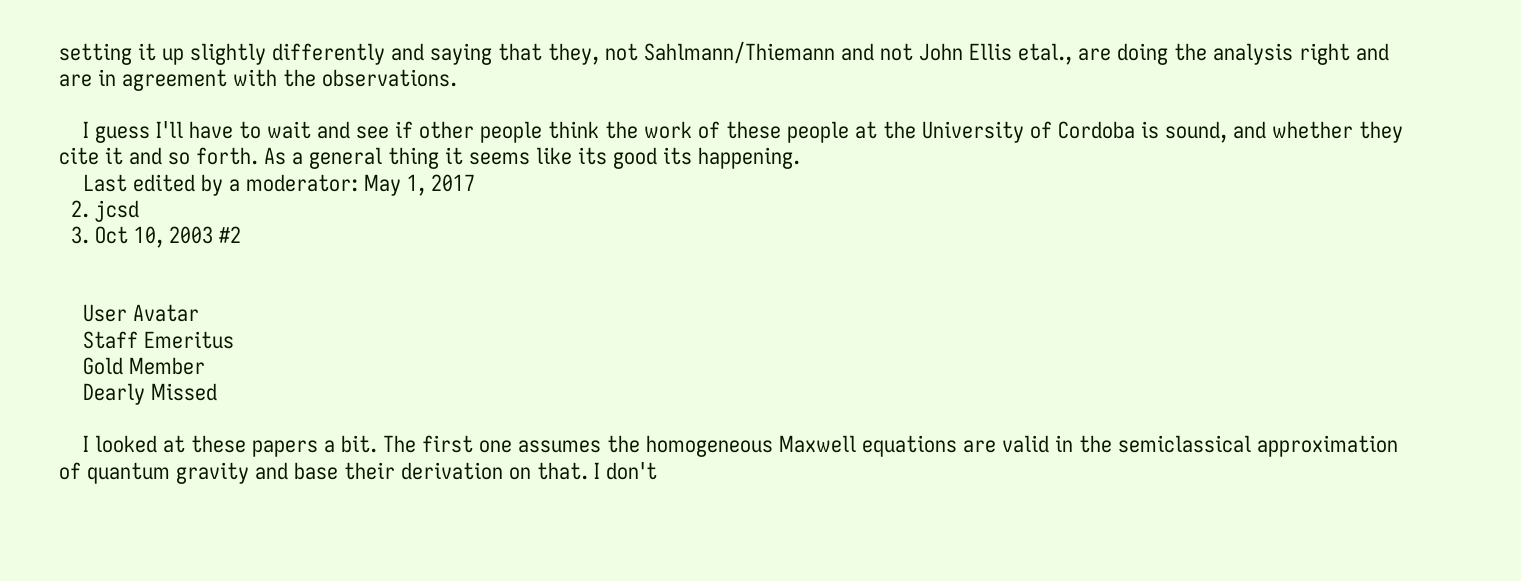setting it up slightly differently and saying that they, not Sahlmann/Thiemann and not John Ellis etal., are doing the analysis right and are in agreement with the observations.

    I guess I'll have to wait and see if other people think the work of these people at the University of Cordoba is sound, and whether they cite it and so forth. As a general thing it seems like its good its happening.
    Last edited by a moderator: May 1, 2017
  2. jcsd
  3. Oct 10, 2003 #2


    User Avatar
    Staff Emeritus
    Gold Member
    Dearly Missed

    I looked at these papers a bit. The first one assumes the homogeneous Maxwell equations are valid in the semiclassical approximation of quantum gravity and base their derivation on that. I don't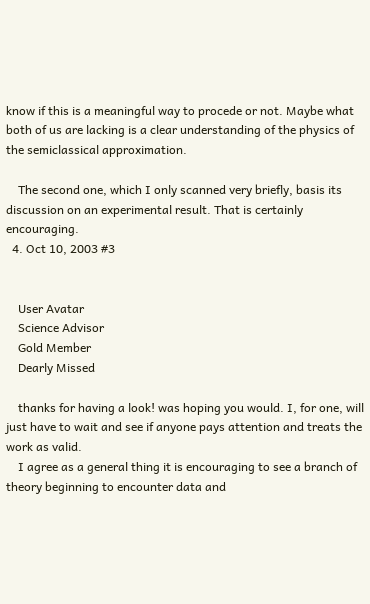know if this is a meaningful way to procede or not. Maybe what both of us are lacking is a clear understanding of the physics of the semiclassical approximation.

    The second one, which I only scanned very briefly, basis its discussion on an experimental result. That is certainly encouraging.
  4. Oct 10, 2003 #3


    User Avatar
    Science Advisor
    Gold Member
    Dearly Missed

    thanks for having a look! was hoping you would. I, for one, will just have to wait and see if anyone pays attention and treats the work as valid.
    I agree as a general thing it is encouraging to see a branch of theory beginning to encounter data and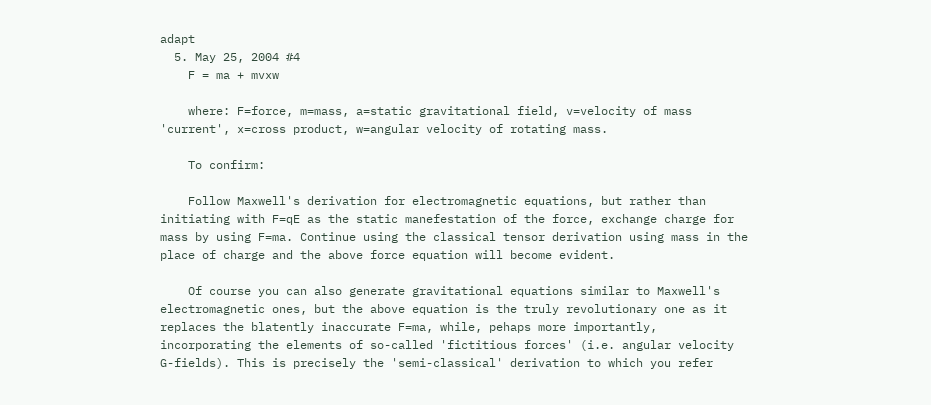adapt
  5. May 25, 2004 #4
    F = ma + mvxw

    where: F=force, m=mass, a=static gravitational field, v=velocity of mass 'current', x=cross product, w=angular velocity of rotating mass.

    To confirm:

    Follow Maxwell's derivation for electromagnetic equations, but rather than initiating with F=qE as the static manefestation of the force, exchange charge for mass by using F=ma. Continue using the classical tensor derivation using mass in the place of charge and the above force equation will become evident.

    Of course you can also generate gravitational equations similar to Maxwell's electromagnetic ones, but the above equation is the truly revolutionary one as it replaces the blatently inaccurate F=ma, while, pehaps more importantly, incorporating the elements of so-called 'fictitious forces' (i.e. angular velocity G-fields). This is precisely the 'semi-classical' derivation to which you refer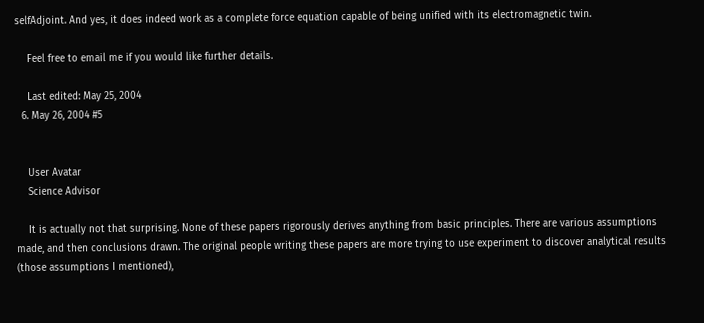selfAdjoint. And yes, it does indeed work as a complete force equation capable of being unified with its electromagnetic twin.

    Feel free to email me if you would like further details.

    Last edited: May 25, 2004
  6. May 26, 2004 #5


    User Avatar
    Science Advisor

    It is actually not that surprising. None of these papers rigorously derives anything from basic principles. There are various assumptions made, and then conclusions drawn. The original people writing these papers are more trying to use experiment to discover analytical results (those assumptions I mentioned),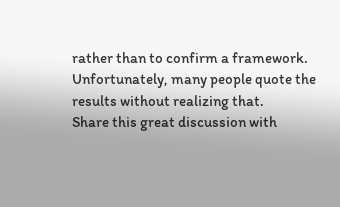rather than to confirm a framework. Unfortunately, many people quote the results without realizing that.
Share this great discussion with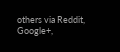others via Reddit, Google+,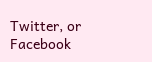Twitter, or Facebook